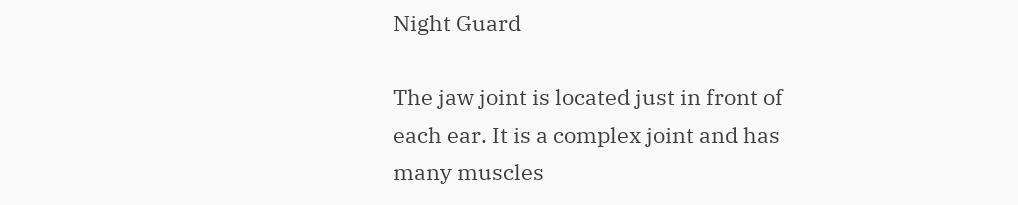Night Guard

The jaw joint is located just in front of each ear. It is a complex joint and has many muscles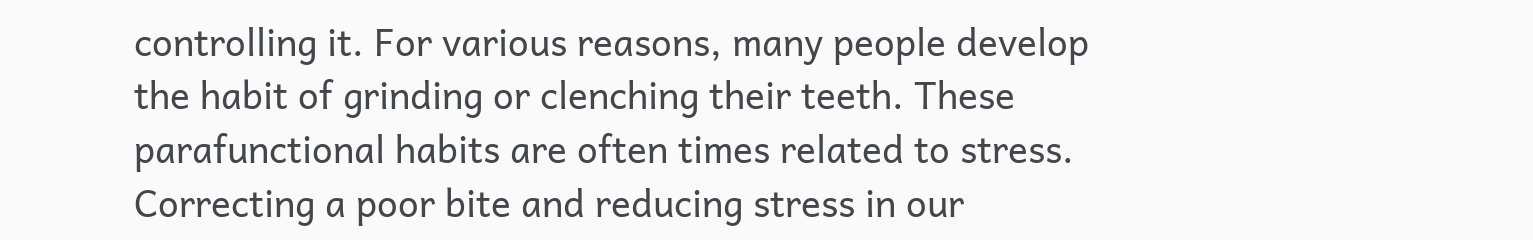controlling it. For various reasons, many people develop the habit of grinding or clenching their teeth. These parafunctional habits are often times related to stress. Correcting a poor bite and reducing stress in our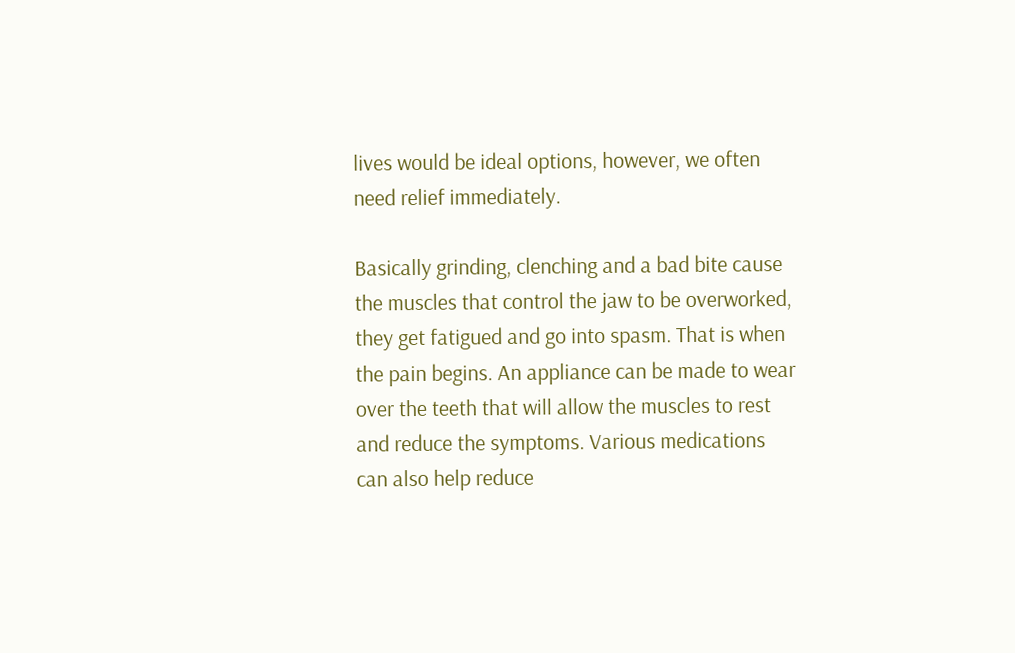lives would be ideal options, however, we often need relief immediately.

Basically grinding, clenching and a bad bite cause the muscles that control the jaw to be overworked, they get fatigued and go into spasm. That is when the pain begins. An appliance can be made to wear over the teeth that will allow the muscles to rest and reduce the symptoms. Various medications can also help reduce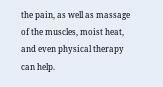the pain, as well as massage of the muscles, moist heat, and even physical therapy can help.